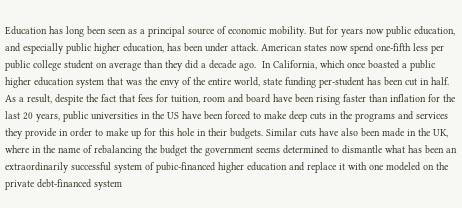Education has long been seen as a principal source of economic mobility. But for years now public education, and especially public higher education, has been under attack. American states now spend one-fifth less per public college student on average than they did a decade ago.  In California, which once boasted a public higher education system that was the envy of the entire world, state funding per-student has been cut in half.  As a result, despite the fact that fees for tuition, room and board have been rising faster than inflation for the last 20 years, public universities in the US have been forced to make deep cuts in the programs and services they provide in order to make up for this hole in their budgets. Similar cuts have also been made in the UK, where in the name of rebalancing the budget the government seems determined to dismantle what has been an extraordinarily successful system of pubic-financed higher education and replace it with one modeled on the private debt-financed system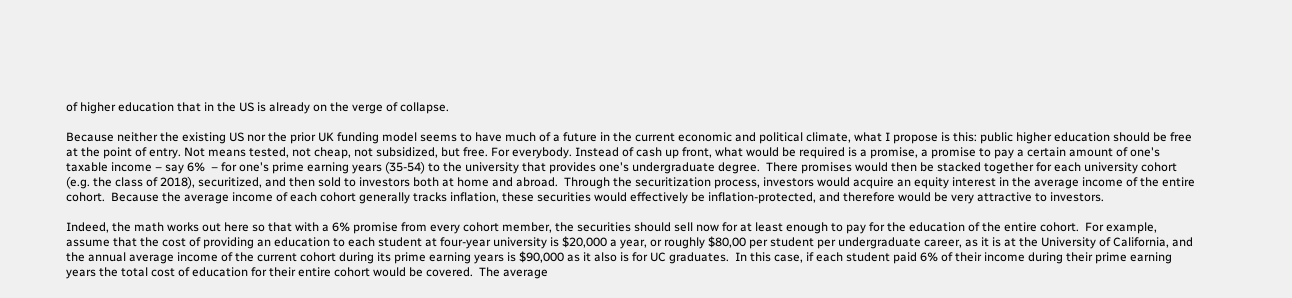of higher education that in the US is already on the verge of collapse.

Because neither the existing US nor the prior UK funding model seems to have much of a future in the current economic and political climate, what I propose is this: public higher education should be free at the point of entry. Not means tested, not cheap, not subsidized, but free. For everybody. Instead of cash up front, what would be required is a promise, a promise to pay a certain amount of one's taxable income – say 6%  – for one's prime earning years (35-54) to the university that provides one's undergraduate degree.  There promises would then be stacked together for each university cohort (e.g. the class of 2018), securitized, and then sold to investors both at home and abroad.  Through the securitization process, investors would acquire an equity interest in the average income of the entire cohort.  Because the average income of each cohort generally tracks inflation, these securities would effectively be inflation-protected, and therefore would be very attractive to investors.

Indeed, the math works out here so that with a 6% promise from every cohort member, the securities should sell now for at least enough to pay for the education of the entire cohort.  For example, assume that the cost of providing an education to each student at four-year university is $20,000 a year, or roughly $80,00 per student per undergraduate career, as it is at the University of California, and the annual average income of the current cohort during its prime earning years is $90,000 as it also is for UC graduates.  In this case, if each student paid 6% of their income during their prime earning years the total cost of education for their entire cohort would be covered.  The average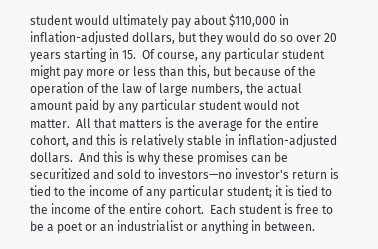student would ultimately pay about $110,000 in inflation-adjusted dollars, but they would do so over 20 years starting in 15.  Of course, any particular student might pay more or less than this, but because of the operation of the law of large numbers, the actual amount paid by any particular student would not matter.  All that matters is the average for the entire cohort, and this is relatively stable in inflation-adjusted dollars.  And this is why these promises can be securitized and sold to investors—no investor's return is tied to the income of any particular student; it is tied to the income of the entire cohort.  Each student is free to be a poet or an industrialist or anything in between.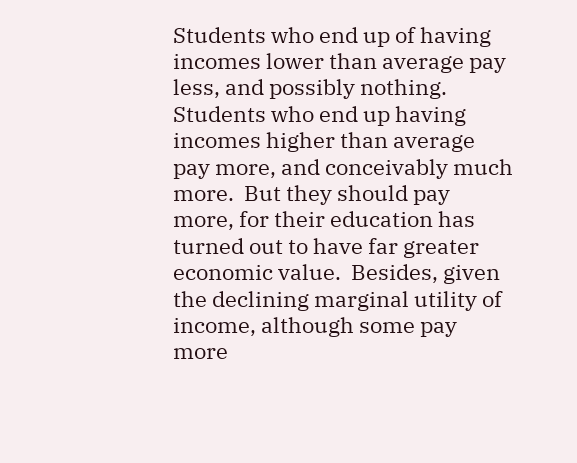Students who end up of having incomes lower than average pay less, and possibly nothing.  Students who end up having incomes higher than average pay more, and conceivably much more.  But they should pay more, for their education has turned out to have far greater economic value.  Besides, given the declining marginal utility of income, although some pay more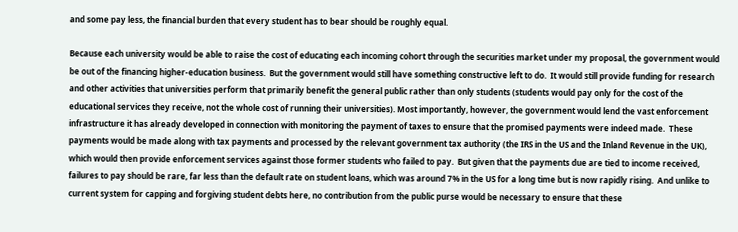and some pay less, the financial burden that every student has to bear should be roughly equal.

Because each university would be able to raise the cost of educating each incoming cohort through the securities market under my proposal, the government would be out of the financing higher-education business.  But the government would still have something constructive left to do.  It would still provide funding for research and other activities that universities perform that primarily benefit the general public rather than only students (students would pay only for the cost of the educational services they receive, not the whole cost of running their universities). Most importantly, however, the government would lend the vast enforcement infrastructure it has already developed in connection with monitoring the payment of taxes to ensure that the promised payments were indeed made.  These payments would be made along with tax payments and processed by the relevant government tax authority (the IRS in the US and the Inland Revenue in the UK), which would then provide enforcement services against those former students who failed to pay.  But given that the payments due are tied to income received, failures to pay should be rare, far less than the default rate on student loans, which was around 7% in the US for a long time but is now rapidly rising.  And unlike to current system for capping and forgiving student debts here, no contribution from the public purse would be necessary to ensure that these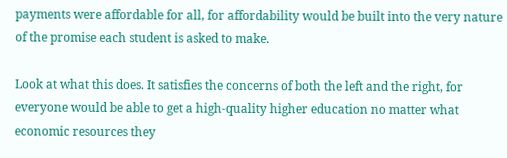payments were affordable for all, for affordability would be built into the very nature of the promise each student is asked to make.

Look at what this does. It satisfies the concerns of both the left and the right, for everyone would be able to get a high-quality higher education no matter what economic resources they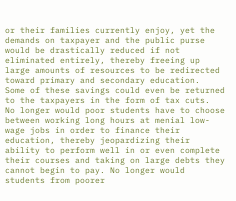or their families currently enjoy, yet the demands on taxpayer and the public purse would be drastically reduced if not eliminated entirely, thereby freeing up large amounts of resources to be redirected toward primary and secondary education.  Some of these savings could even be returned to the taxpayers in the form of tax cuts.  No longer would poor students have to choose between working long hours at menial low-wage jobs in order to finance their education, thereby jeopardizing their ability to perform well in or even complete their courses and taking on large debts they cannot begin to pay. No longer would students from poorer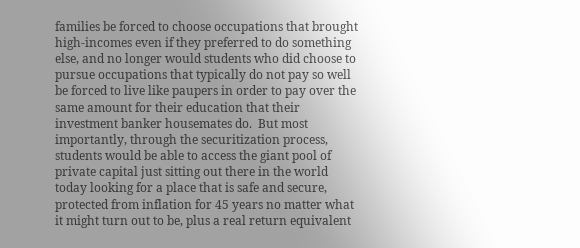families be forced to choose occupations that brought high-incomes even if they preferred to do something else, and no longer would students who did choose to pursue occupations that typically do not pay so well be forced to live like paupers in order to pay over the same amount for their education that their investment banker housemates do.  But most importantly, through the securitization process, students would be able to access the giant pool of private capital just sitting out there in the world today looking for a place that is safe and secure, protected from inflation for 45 years no matter what it might turn out to be, plus a real return equivalent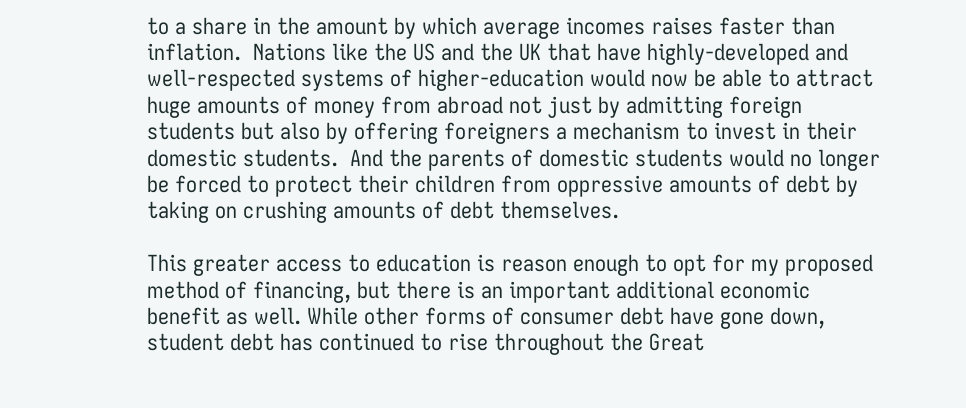to a share in the amount by which average incomes raises faster than inflation.  Nations like the US and the UK that have highly-developed and well-respected systems of higher-education would now be able to attract huge amounts of money from abroad not just by admitting foreign students but also by offering foreigners a mechanism to invest in their domestic students.  And the parents of domestic students would no longer be forced to protect their children from oppressive amounts of debt by taking on crushing amounts of debt themselves.

This greater access to education is reason enough to opt for my proposed method of financing, but there is an important additional economic benefit as well. While other forms of consumer debt have gone down, student debt has continued to rise throughout the Great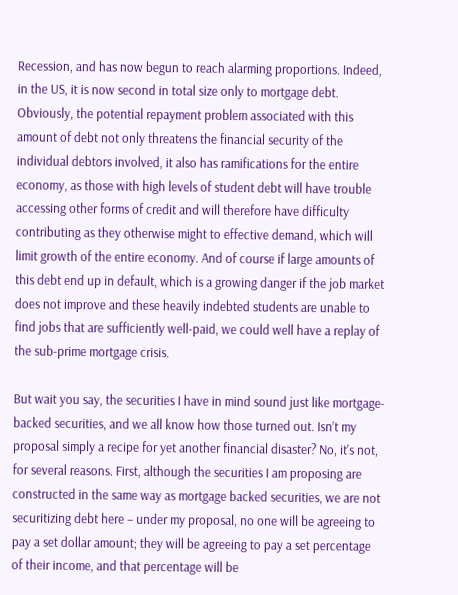Recession, and has now begun to reach alarming proportions. Indeed, in the US, it is now second in total size only to mortgage debt. Obviously, the potential repayment problem associated with this amount of debt not only threatens the financial security of the individual debtors involved, it also has ramifications for the entire economy, as those with high levels of student debt will have trouble accessing other forms of credit and will therefore have difficulty contributing as they otherwise might to effective demand, which will limit growth of the entire economy. And of course if large amounts of this debt end up in default, which is a growing danger if the job market does not improve and these heavily indebted students are unable to find jobs that are sufficiently well-paid, we could well have a replay of the sub-prime mortgage crisis.

But wait you say, the securities I have in mind sound just like mortgage-backed securities, and we all know how those turned out. Isn’t my proposal simply a recipe for yet another financial disaster? No, it's not, for several reasons. First, although the securities I am proposing are constructed in the same way as mortgage backed securities, we are not securitizing debt here – under my proposal, no one will be agreeing to pay a set dollar amount; they will be agreeing to pay a set percentage of their income, and that percentage will be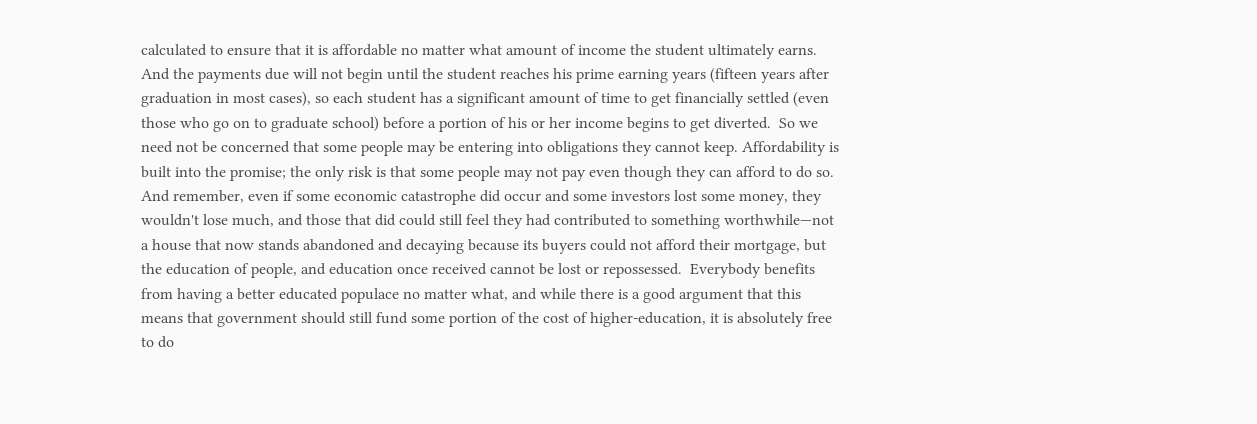calculated to ensure that it is affordable no matter what amount of income the student ultimately earns. And the payments due will not begin until the student reaches his prime earning years (fifteen years after graduation in most cases), so each student has a significant amount of time to get financially settled (even those who go on to graduate school) before a portion of his or her income begins to get diverted.  So we need not be concerned that some people may be entering into obligations they cannot keep. Affordability is built into the promise; the only risk is that some people may not pay even though they can afford to do so.  And remember, even if some economic catastrophe did occur and some investors lost some money, they wouldn't lose much, and those that did could still feel they had contributed to something worthwhile—not a house that now stands abandoned and decaying because its buyers could not afford their mortgage, but the education of people, and education once received cannot be lost or repossessed.  Everybody benefits from having a better educated populace no matter what, and while there is a good argument that this means that government should still fund some portion of the cost of higher-education, it is absolutely free to do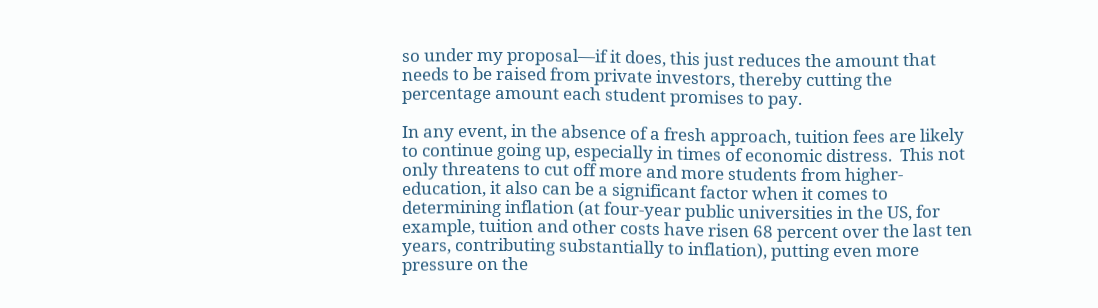so under my proposal—if it does, this just reduces the amount that needs to be raised from private investors, thereby cutting the percentage amount each student promises to pay.

In any event, in the absence of a fresh approach, tuition fees are likely to continue going up, especially in times of economic distress.  This not only threatens to cut off more and more students from higher-education, it also can be a significant factor when it comes to determining inflation (at four-year public universities in the US, for example, tuition and other costs have risen 68 percent over the last ten years, contributing substantially to inflation), putting even more pressure on the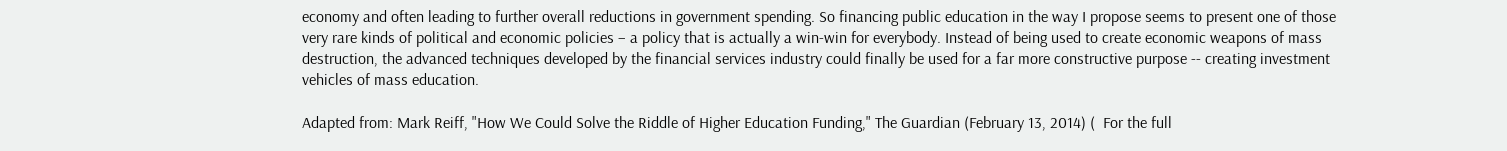economy and often leading to further overall reductions in government spending. So financing public education in the way I propose seems to present one of those very rare kinds of political and economic policies – a policy that is actually a win-win for everybody. Instead of being used to create economic weapons of mass destruction, the advanced techniques developed by the financial services industry could finally be used for a far more constructive purpose -- creating investment vehicles of mass education.

Adapted from: Mark Reiff, "How We Could Solve the Riddle of Higher Education Funding," The Guardian (February 13, 2014) (  For the full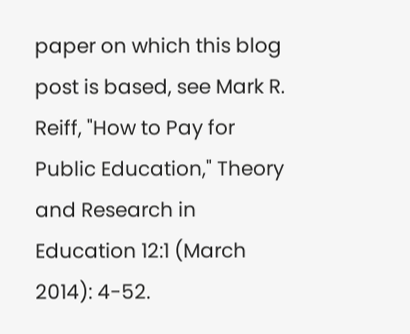paper on which this blog post is based, see Mark R. Reiff, "How to Pay for Public Education," Theory and Research in Education 12:1 (March 2014): 4-52.